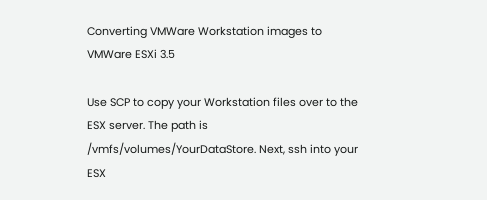Converting VMWare Workstation images to VMWare ESXi 3.5

Use SCP to copy your Workstation files over to the ESX server. The path is /vmfs/volumes/YourDataStore. Next, ssh into your ESX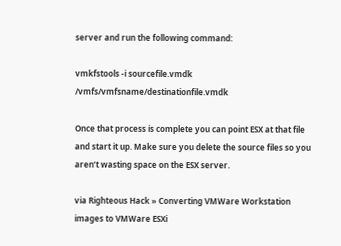server and run the following command:

vmkfstools -i sourcefile.vmdk /vmfs/vmfsname/destinationfile.vmdk

Once that process is complete you can point ESX at that file and start it up. Make sure you delete the source files so you aren’t wasting space on the ESX server.

via Righteous Hack » Converting VMWare Workstation images to VMWare ESXi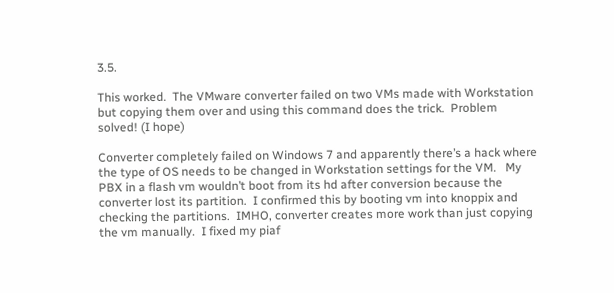3.5.

This worked.  The VMware converter failed on two VMs made with Workstation but copying them over and using this command does the trick.  Problem solved! (I hope)

Converter completely failed on Windows 7 and apparently there’s a hack where the type of OS needs to be changed in Workstation settings for the VM.   My PBX in a flash vm wouldn’t boot from its hd after conversion because the converter lost its partition.  I confirmed this by booting vm into knoppix and checking the partitions.  IMHO, converter creates more work than just copying the vm manually.  I fixed my piaf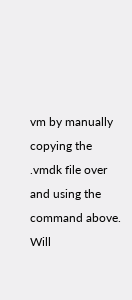vm by manually copying the .vmdk file over and using the command above.  Will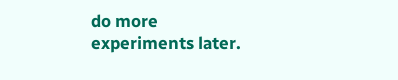do more experiments later.